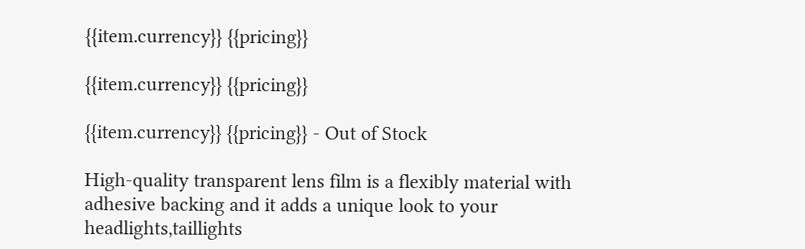{{item.currency}} {{pricing}}

{{item.currency}} {{pricing}}

{{item.currency}} {{pricing}} - Out of Stock

High-quality transparent lens film is a flexibly material with adhesive backing and it adds a unique look to your headlights,taillights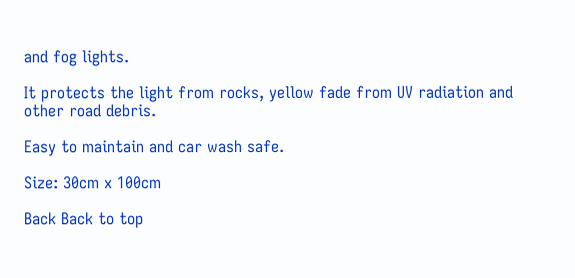and fog lights.

It protects the light from rocks, yellow fade from UV radiation and other road debris.

Easy to maintain and car wash safe.

Size: 30cm x 100cm

Back Back to top